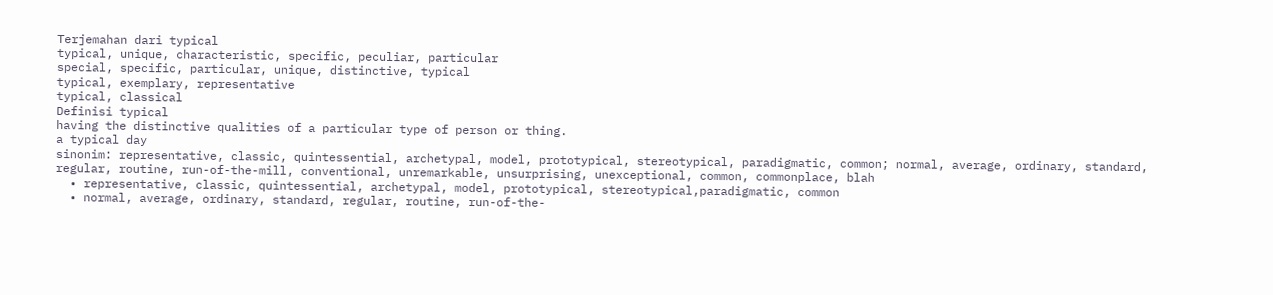Terjemahan dari typical
typical, unique, characteristic, specific, peculiar, particular
special, specific, particular, unique, distinctive, typical
typical, exemplary, representative
typical, classical
Definisi typical
having the distinctive qualities of a particular type of person or thing.
a typical day
sinonim: representative, classic, quintessential, archetypal, model, prototypical, stereotypical, paradigmatic, common; normal, average, ordinary, standard, regular, routine, run-of-the-mill, conventional, unremarkable, unsurprising, unexceptional, common, commonplace, blah
  • representative, classic, quintessential, archetypal, model, prototypical, stereotypical,paradigmatic, common
  • normal, average, ordinary, standard, regular, routine, run-of-the-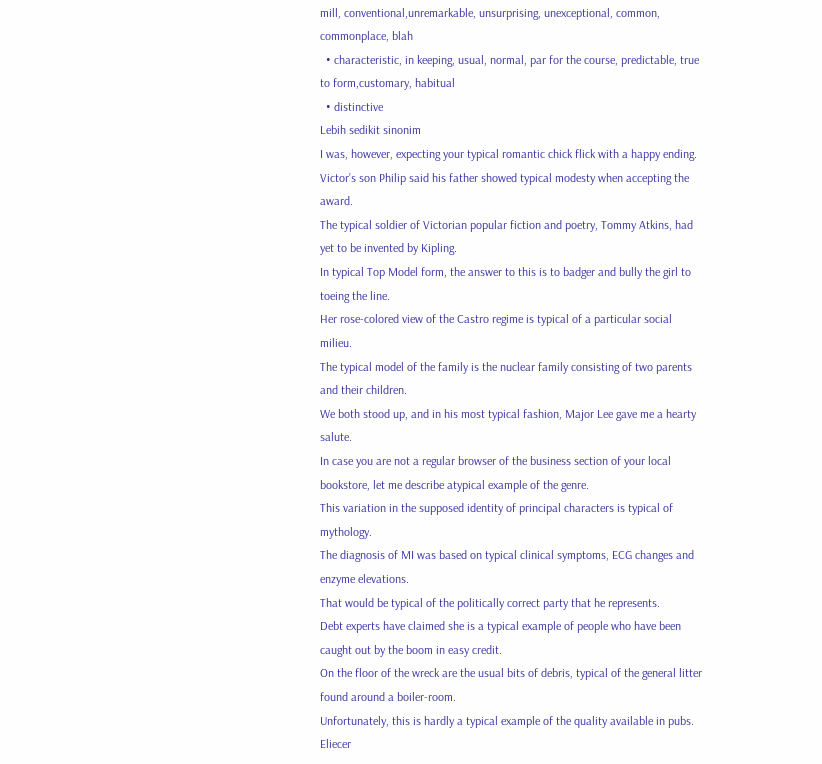mill, conventional,unremarkable, unsurprising, unexceptional, common, commonplace, blah
  • characteristic, in keeping, usual, normal, par for the course, predictable, true to form,customary, habitual
  • distinctive
Lebih sedikit sinonim
I was, however, expecting your typical romantic chick flick with a happy ending.
Victor’s son Philip said his father showed typical modesty when accepting the award.
The typical soldier of Victorian popular fiction and poetry, Tommy Atkins, had yet to be invented by Kipling.
In typical Top Model form, the answer to this is to badger and bully the girl to toeing the line.
Her rose-colored view of the Castro regime is typical of a particular social milieu.
The typical model of the family is the nuclear family consisting of two parents and their children.
We both stood up, and in his most typical fashion, Major Lee gave me a hearty salute.
In case you are not a regular browser of the business section of your local bookstore, let me describe atypical example of the genre.
This variation in the supposed identity of principal characters is typical of mythology.
The diagnosis of MI was based on typical clinical symptoms, ECG changes and enzyme elevations.
That would be typical of the politically correct party that he represents.
Debt experts have claimed she is a typical example of people who have been caught out by the boom in easy credit.
On the floor of the wreck are the usual bits of debris, typical of the general litter found around a boiler-room.
Unfortunately, this is hardly a typical example of the quality available in pubs.
Eliecer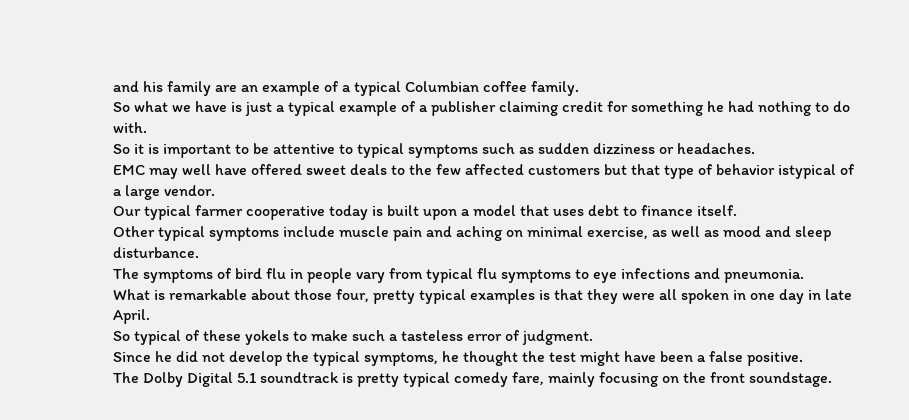and his family are an example of a typical Columbian coffee family.
So what we have is just a typical example of a publisher claiming credit for something he had nothing to do with.
So it is important to be attentive to typical symptoms such as sudden dizziness or headaches.
EMC may well have offered sweet deals to the few affected customers but that type of behavior istypical of a large vendor.
Our typical farmer cooperative today is built upon a model that uses debt to finance itself.
Other typical symptoms include muscle pain and aching on minimal exercise, as well as mood and sleep disturbance.
The symptoms of bird flu in people vary from typical flu symptoms to eye infections and pneumonia.
What is remarkable about those four, pretty typical examples is that they were all spoken in one day in late April.
So typical of these yokels to make such a tasteless error of judgment.
Since he did not develop the typical symptoms, he thought the test might have been a false positive.
The Dolby Digital 5.1 soundtrack is pretty typical comedy fare, mainly focusing on the front soundstage.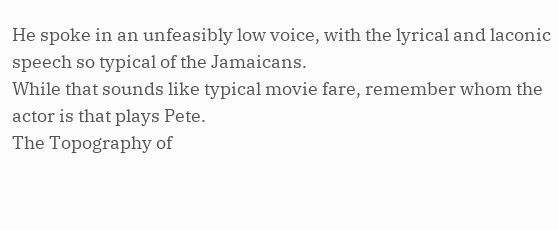He spoke in an unfeasibly low voice, with the lyrical and laconic speech so typical of the Jamaicans.
While that sounds like typical movie fare, remember whom the actor is that plays Pete.
The Topography of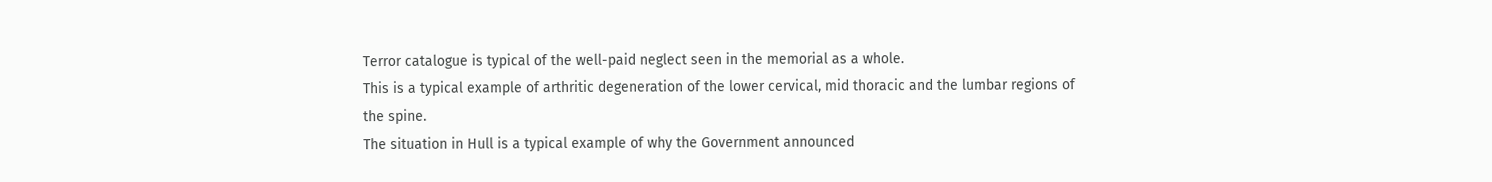Terror catalogue is typical of the well-paid neglect seen in the memorial as a whole.
This is a typical example of arthritic degeneration of the lower cervical, mid thoracic and the lumbar regions of the spine.
The situation in Hull is a typical example of why the Government announced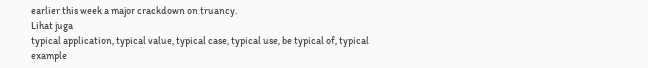earlier this week a major crackdown on truancy.
Lihat juga
typical application, typical value, typical case, typical use, be typical of, typical example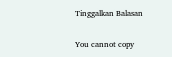Tinggalkan Balasan

You cannot copy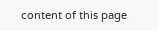content of this page